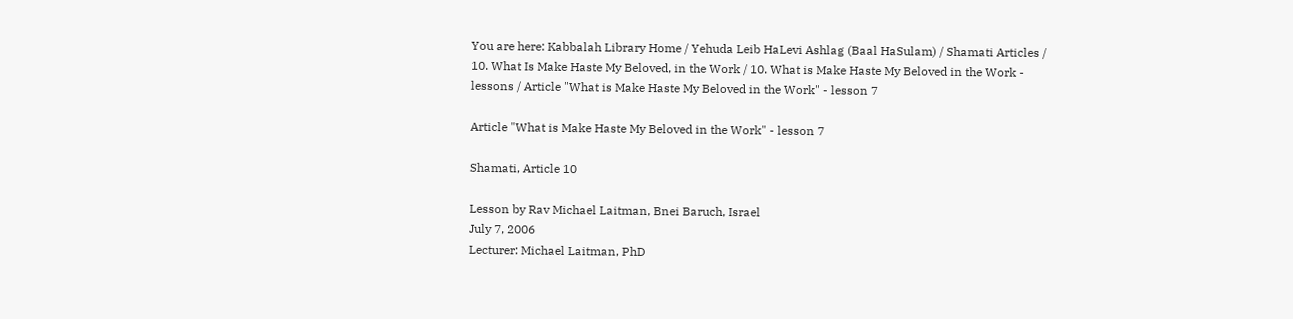You are here: Kabbalah Library Home / Yehuda Leib HaLevi Ashlag (Baal HaSulam) / Shamati Articles / 10. What Is Make Haste My Beloved, in the Work / 10. What is Make Haste My Beloved in the Work - lessons / Article "What is Make Haste My Beloved in the Work" - lesson 7

Article "What is Make Haste My Beloved in the Work" - lesson 7

Shamati, Article 10

Lesson by Rav Michael Laitman, Bnei Baruch, Israel
July 7, 2006
Lecturer: Michael Laitman, PhD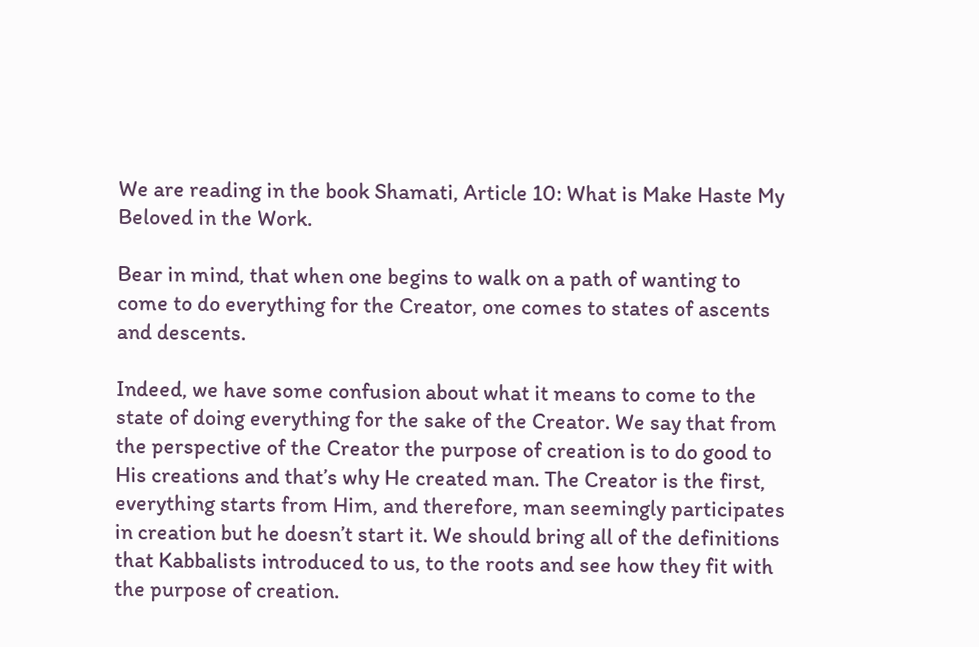We are reading in the book Shamati, Article 10: What is Make Haste My Beloved in the Work.

Bear in mind, that when one begins to walk on a path of wanting to come to do everything for the Creator, one comes to states of ascents and descents.

Indeed, we have some confusion about what it means to come to the state of doing everything for the sake of the Creator. We say that from the perspective of the Creator the purpose of creation is to do good to His creations and that’s why He created man. The Creator is the first, everything starts from Him, and therefore, man seemingly participates in creation but he doesn’t start it. We should bring all of the definitions that Kabbalists introduced to us, to the roots and see how they fit with the purpose of creation.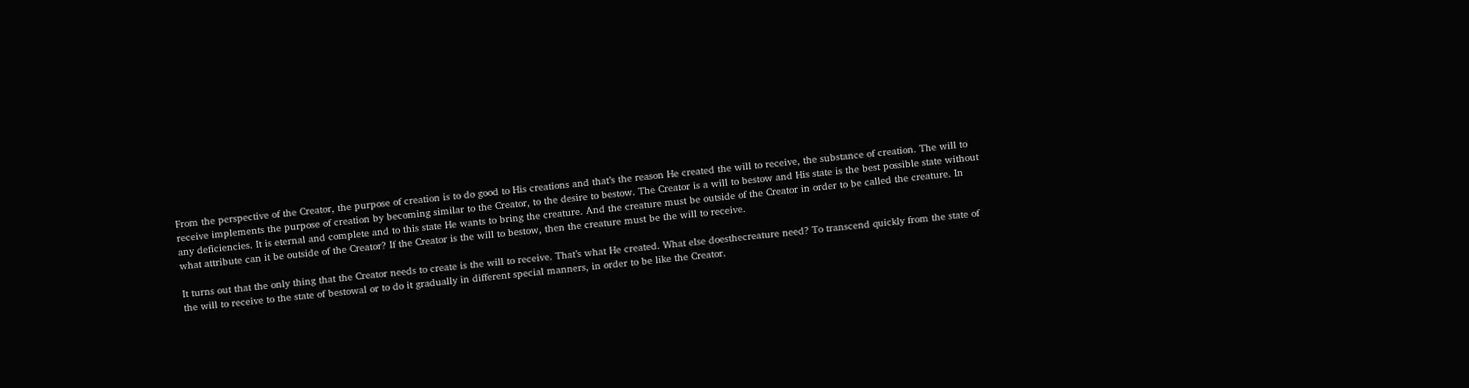From the perspective of the Creator, the purpose of creation is to do good to His creations and that’s the reason He created the will to receive, the substance of creation. The will to receive implements the purpose of creation by becoming similar to the Creator, to the desire to bestow. The Creator is a will to bestow and His state is the best possible state without any deficiencies. It is eternal and complete and to this state He wants to bring the creature. And the creature must be outside of the Creator in order to be called the creature. In what attribute can it be outside of the Creator? If the Creator is the will to bestow, then the creature must be the will to receive.

It turns out that the only thing that the Creator needs to create is the will to receive. That’s what He created. What else doesthecreature need? To transcend quickly from the state of the will to receive to the state of bestowal or to do it gradually in different special manners, in order to be like the Creator.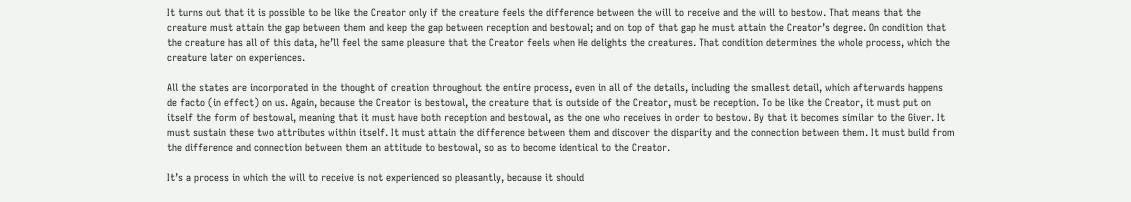It turns out that it is possible to be like the Creator only if the creature feels the difference between the will to receive and the will to bestow. That means that the creature must attain the gap between them and keep the gap between reception and bestowal; and on top of that gap he must attain the Creator’s degree. On condition that the creature has all of this data, he’ll feel the same pleasure that the Creator feels when He delights the creatures. That condition determines the whole process, which the creature later on experiences.

All the states are incorporated in the thought of creation throughout the entire process, even in all of the details, including the smallest detail, which afterwards happens de facto (in effect) on us. Again, because the Creator is bestowal, the creature that is outside of the Creator, must be reception. To be like the Creator, it must put on itself the form of bestowal, meaning that it must have both reception and bestowal, as the one who receives in order to bestow. By that it becomes similar to the Giver. It must sustain these two attributes within itself. It must attain the difference between them and discover the disparity and the connection between them. It must build from the difference and connection between them an attitude to bestowal, so as to become identical to the Creator.

It’s a process in which the will to receive is not experienced so pleasantly, because it should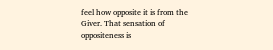feel how opposite it is from the Giver. That sensation of oppositeness is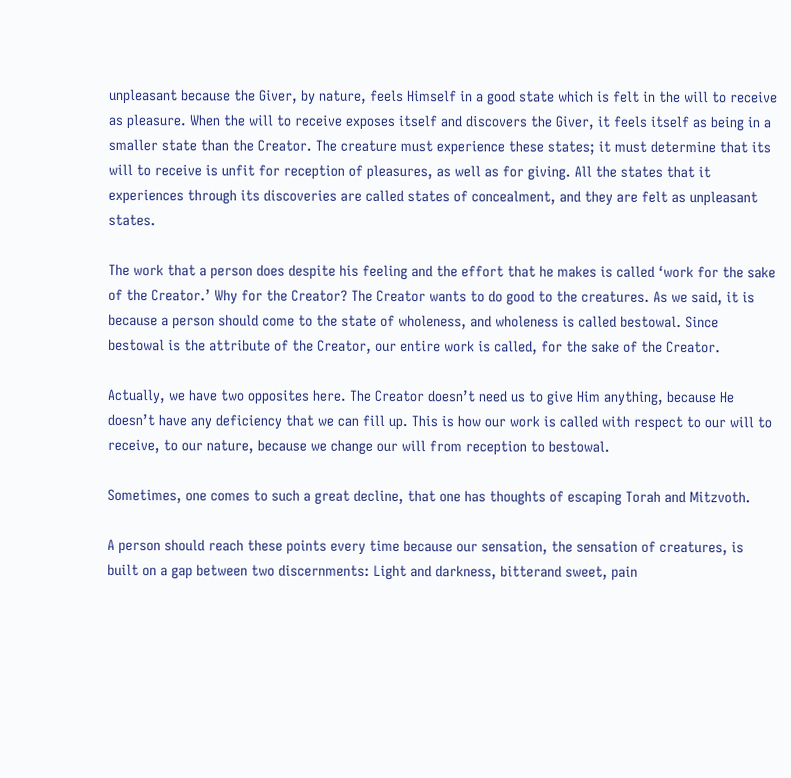unpleasant because the Giver, by nature, feels Himself in a good state which is felt in the will to receive as pleasure. When the will to receive exposes itself and discovers the Giver, it feels itself as being in a smaller state than the Creator. The creature must experience these states; it must determine that its will to receive is unfit for reception of pleasures, as well as for giving. All the states that it experiences through its discoveries are called states of concealment, and they are felt as unpleasant states.

The work that a person does despite his feeling and the effort that he makes is called ‘work for the sake of the Creator.’ Why for the Creator? The Creator wants to do good to the creatures. As we said, it is because a person should come to the state of wholeness, and wholeness is called bestowal. Since bestowal is the attribute of the Creator, our entire work is called, for the sake of the Creator.

Actually, we have two opposites here. The Creator doesn’t need us to give Him anything, because He doesn’t have any deficiency that we can fill up. This is how our work is called with respect to our will to receive, to our nature, because we change our will from reception to bestowal.

Sometimes, one comes to such a great decline, that one has thoughts of escaping Torah and Mitzvoth.

A person should reach these points every time because our sensation, the sensation of creatures, is built on a gap between two discernments: Light and darkness, bitterand sweet, pain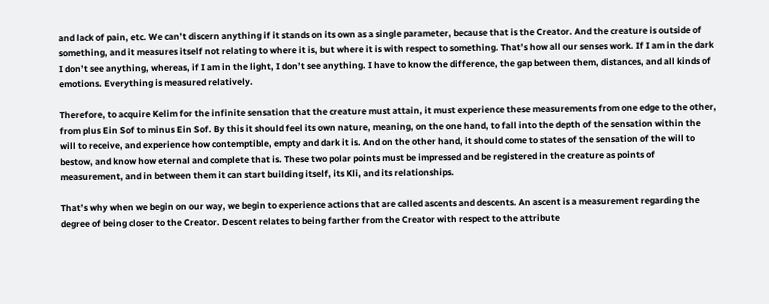and lack of pain, etc. We can’t discern anything if it stands on its own as a single parameter, because that is the Creator. And the creature is outside of something, and it measures itself not relating to where it is, but where it is with respect to something. That’s how all our senses work. If I am in the dark I don’t see anything, whereas, if I am in the light, I don’t see anything. I have to know the difference, the gap between them, distances, and all kinds of emotions. Everything is measured relatively.

Therefore, to acquire Kelim for the infinite sensation that the creature must attain, it must experience these measurements from one edge to the other, from plus Ein Sof to minus Ein Sof. By this it should feel its own nature, meaning, on the one hand, to fall into the depth of the sensation within the will to receive, and experience how contemptible, empty and dark it is. And on the other hand, it should come to states of the sensation of the will to bestow, and know how eternal and complete that is. These two polar points must be impressed and be registered in the creature as points of measurement, and in between them it can start building itself, its Kli, and its relationships.

That’s why when we begin on our way, we begin to experience actions that are called ascents and descents. An ascent is a measurement regarding the degree of being closer to the Creator. Descent relates to being farther from the Creator with respect to the attribute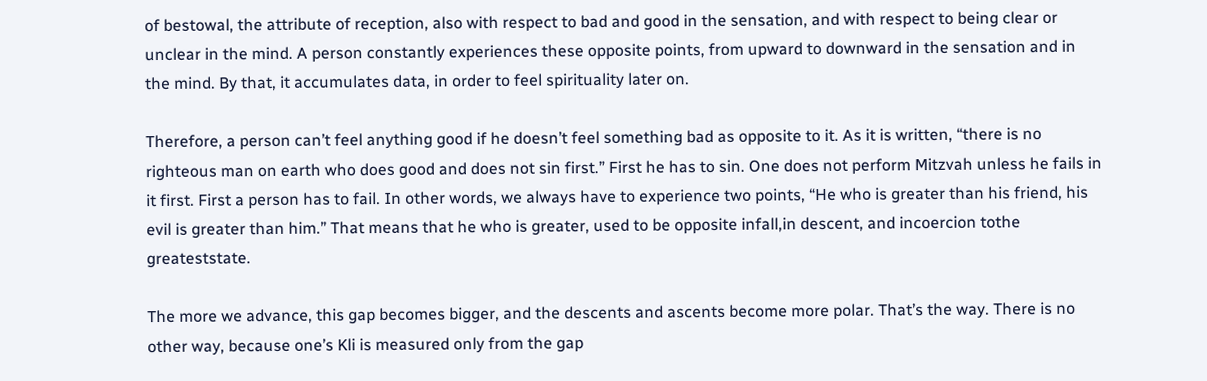of bestowal, the attribute of reception, also with respect to bad and good in the sensation, and with respect to being clear or unclear in the mind. A person constantly experiences these opposite points, from upward to downward in the sensation and in the mind. By that, it accumulates data, in order to feel spirituality later on.

Therefore, a person can’t feel anything good if he doesn’t feel something bad as opposite to it. As it is written, “there is no righteous man on earth who does good and does not sin first.” First he has to sin. One does not perform Mitzvah unless he fails in it first. First a person has to fail. In other words, we always have to experience two points, “He who is greater than his friend, his evil is greater than him.” That means that he who is greater, used to be opposite infall,in descent, and incoercion tothe greateststate.

The more we advance, this gap becomes bigger, and the descents and ascents become more polar. That’s the way. There is no other way, because one’s Kli is measured only from the gap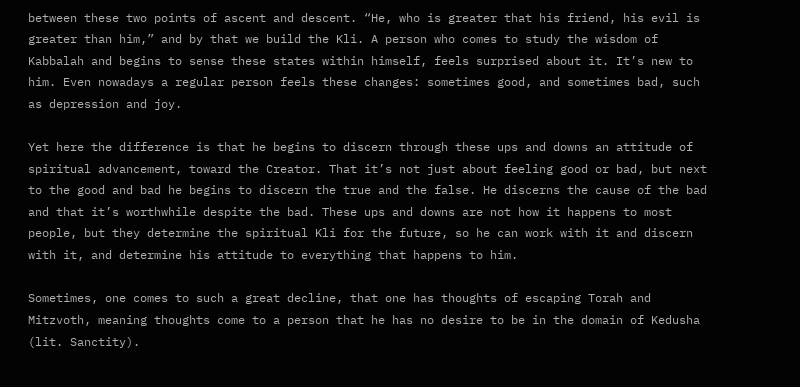between these two points of ascent and descent. “He, who is greater that his friend, his evil is greater than him,” and by that we build the Kli. A person who comes to study the wisdom of Kabbalah and begins to sense these states within himself, feels surprised about it. It’s new to him. Even nowadays a regular person feels these changes: sometimes good, and sometimes bad, such as depression and joy.

Yet here the difference is that he begins to discern through these ups and downs an attitude of spiritual advancement, toward the Creator. That it’s not just about feeling good or bad, but next to the good and bad he begins to discern the true and the false. He discerns the cause of the bad and that it’s worthwhile despite the bad. These ups and downs are not how it happens to most people, but they determine the spiritual Kli for the future, so he can work with it and discern with it, and determine his attitude to everything that happens to him.

Sometimes, one comes to such a great decline, that one has thoughts of escaping Torah and Mitzvoth, meaning thoughts come to a person that he has no desire to be in the domain of Kedusha (lit. Sanctity).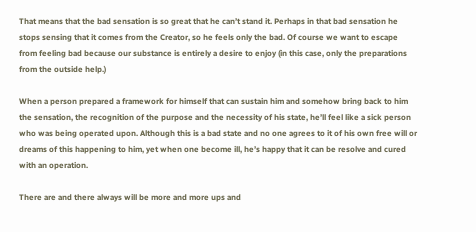That means that the bad sensation is so great that he can’t stand it. Perhaps in that bad sensation he stops sensing that it comes from the Creator, so he feels only the bad. Of course we want to escape from feeling bad because our substance is entirely a desire to enjoy (in this case, only the preparations from the outside help.)

When a person prepared a framework for himself that can sustain him and somehow bring back to him the sensation, the recognition of the purpose and the necessity of his state, he’ll feel like a sick person who was being operated upon. Although this is a bad state and no one agrees to it of his own free will or dreams of this happening to him, yet when one become ill, he’s happy that it can be resolve and cured with an operation.

There are and there always will be more and more ups and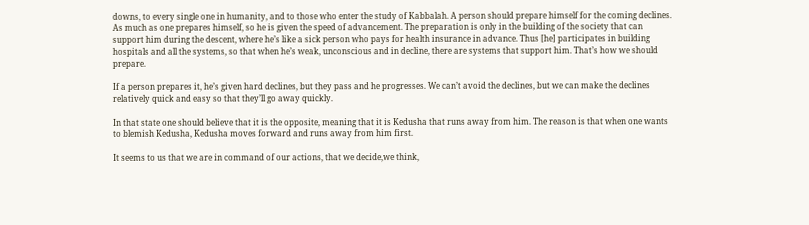downs, to every single one in humanity, and to those who enter the study of Kabbalah. A person should prepare himself for the coming declines. As much as one prepares himself, so he is given the speed of advancement. The preparation is only in the building of the society that can support him during the descent, where he’s like a sick person who pays for health insurance in advance. Thus [he] participates in building hospitals and all the systems, so that when he’s weak, unconscious and in decline, there are systems that support him. That’s how we should prepare.

If a person prepares it, he’s given hard declines, but they pass and he progresses. We can’t avoid the declines, but we can make the declines relatively quick and easy so that they’ll go away quickly.

In that state one should believe that it is the opposite, meaning that it is Kedusha that runs away from him. The reason is that when one wants to blemish Kedusha, Kedusha moves forward and runs away from him first.

It seems to us that we are in command of our actions, that we decide,we think,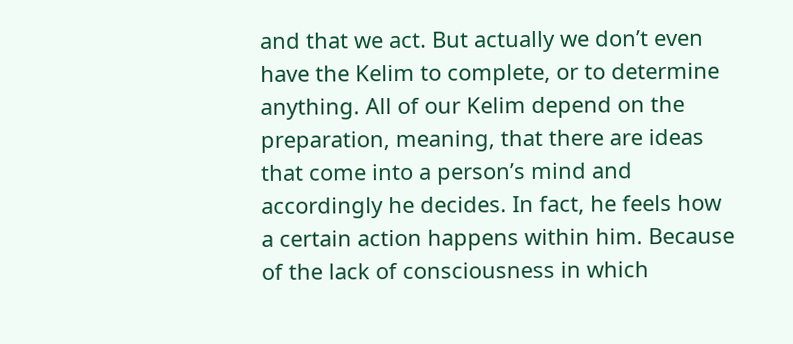and that we act. But actually we don’t even have the Kelim to complete, or to determine anything. All of our Kelim depend on the preparation, meaning, that there are ideas that come into a person’s mind and accordingly he decides. In fact, he feels how a certain action happens within him. Because of the lack of consciousness in which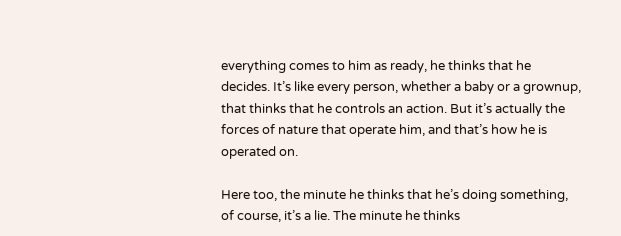everything comes to him as ready, he thinks that he decides. It’s like every person, whether a baby or a grownup, that thinks that he controls an action. But it’s actually the forces of nature that operate him, and that’s how he is operated on.

Here too, the minute he thinks that he’s doing something, of course, it’s a lie. The minute he thinks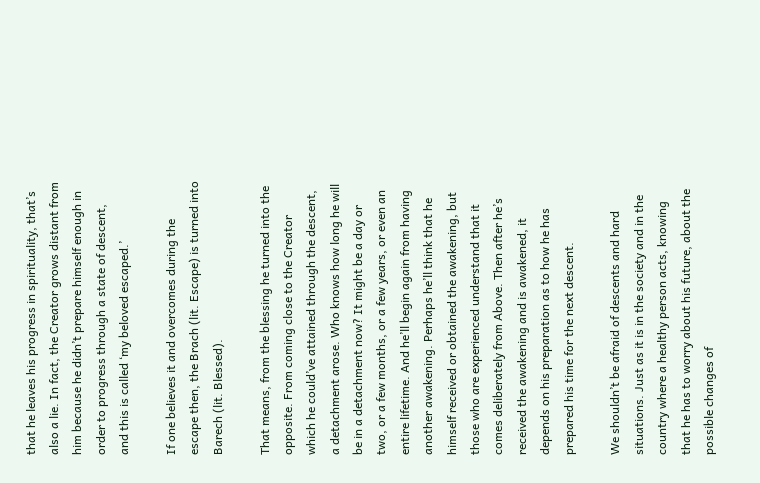that he leaves his progress in spirituality, that’s also a lie. In fact, the Creator grows distant from him because he didn’t prepare himself enough in order to progress through a state of descent, and this is called ‘my beloved escaped.’

If one believes it and overcomes during the escape then, the Brach (lit. Escape) is turned into Barech (lit. Blessed).

That means, from the blessing he turned into the opposite. From coming close to the Creator which he could’ve attained through the descent, a detachment arose. Who knows how long he will be in a detachment now? It might be a day or two, or a few months, or a few years, or even an entire lifetime. And he’ll begin again from having another awakening. Perhaps he’ll think that he himself received or obtained the awakening, but those who are experienced understand that it comes deliberately from Above. Then after he’s received the awakening and is awakened, it depends on his preparation as to how he has prepared his time for the next descent.

We shouldn’t be afraid of descents and hard situations. Just as it is in the society and in the country where a healthy person acts, knowing that he has to worry about his future, about the possible changes of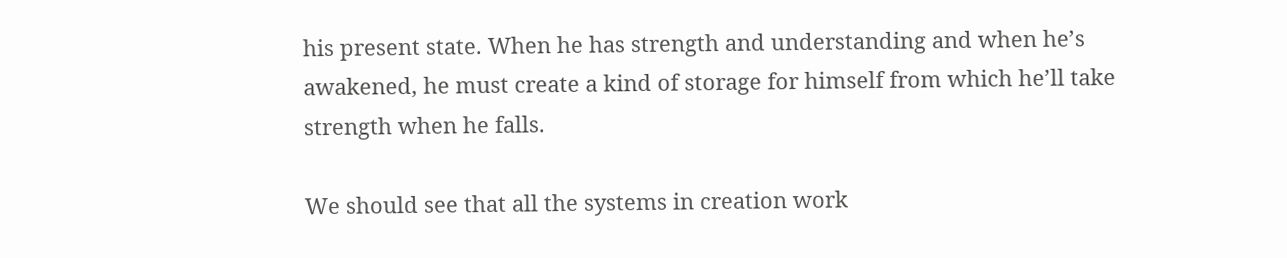his present state. When he has strength and understanding and when he’s awakened, he must create a kind of storage for himself from which he’ll take strength when he falls.

We should see that all the systems in creation work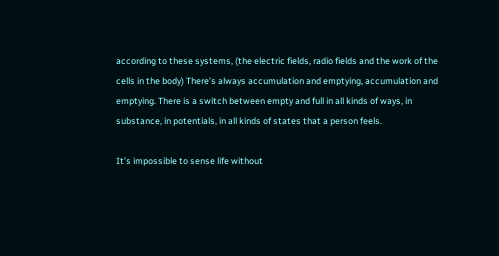according to these systems, (the electric fields, radio fields and the work of the cells in the body) There’s always accumulation and emptying, accumulation and emptying. There is a switch between empty and full in all kinds of ways, in substance, in potentials, in all kinds of states that a person feels.

It’s impossible to sense life without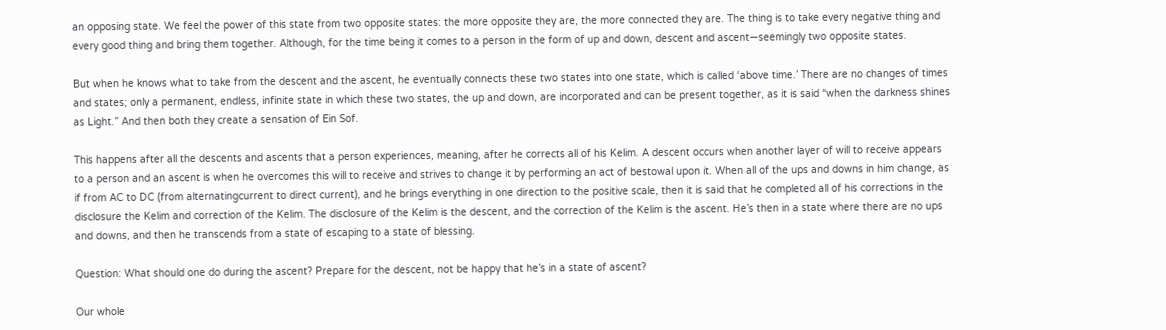an opposing state. We feel the power of this state from two opposite states: the more opposite they are, the more connected they are. The thing is to take every negative thing and every good thing and bring them together. Although, for the time being it comes to a person in the form of up and down, descent and ascent—seemingly two opposite states.

But when he knows what to take from the descent and the ascent, he eventually connects these two states into one state, which is called ‘above time.’ There are no changes of times and states; only a permanent, endless, infinite state in which these two states, the up and down, are incorporated and can be present together, as it is said “when the darkness shines as Light.” And then both they create a sensation of Ein Sof.

This happens after all the descents and ascents that a person experiences, meaning, after he corrects all of his Kelim. A descent occurs when another layer of will to receive appears to a person and an ascent is when he overcomes this will to receive and strives to change it by performing an act of bestowal upon it. When all of the ups and downs in him change, as if from AC to DC (from alternatingcurrent to direct current), and he brings everything in one direction to the positive scale, then it is said that he completed all of his corrections in the disclosure the Kelim and correction of the Kelim. The disclosure of the Kelim is the descent, and the correction of the Kelim is the ascent. He’s then in a state where there are no ups and downs, and then he transcends from a state of escaping to a state of blessing.

Question: What should one do during the ascent? Prepare for the descent, not be happy that he’s in a state of ascent?

Our whole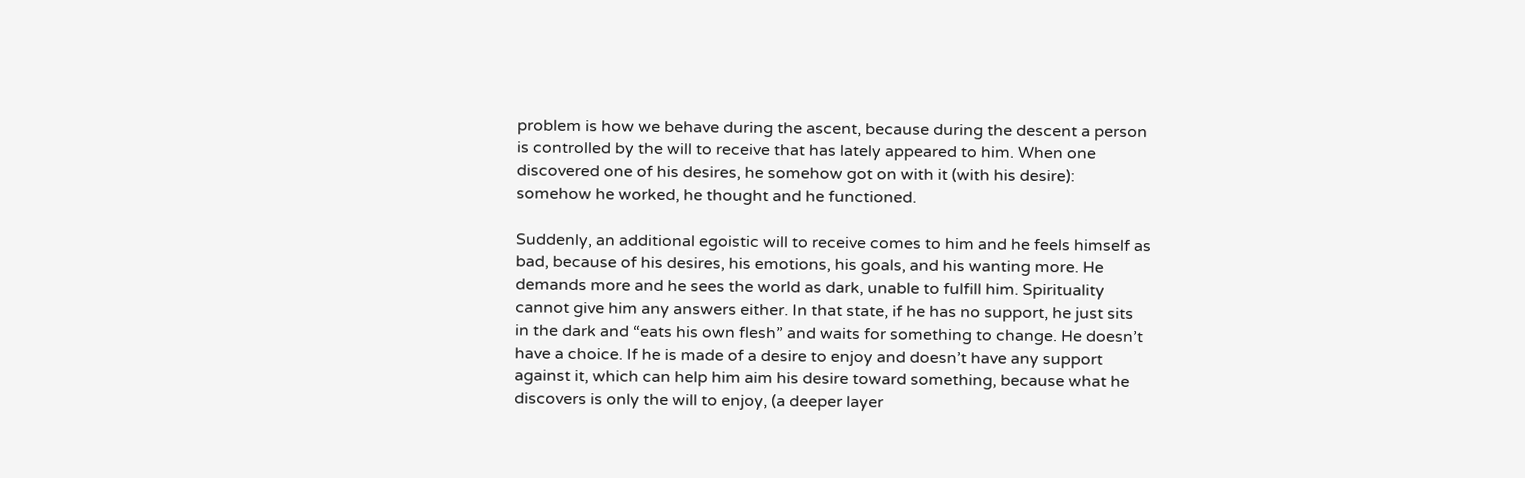problem is how we behave during the ascent, because during the descent a person is controlled by the will to receive that has lately appeared to him. When one discovered one of his desires, he somehow got on with it (with his desire): somehow he worked, he thought and he functioned.

Suddenly, an additional egoistic will to receive comes to him and he feels himself as bad, because of his desires, his emotions, his goals, and his wanting more. He demands more and he sees the world as dark, unable to fulfill him. Spirituality cannot give him any answers either. In that state, if he has no support, he just sits in the dark and “eats his own flesh” and waits for something to change. He doesn’t have a choice. If he is made of a desire to enjoy and doesn’t have any support against it, which can help him aim his desire toward something, because what he discovers is only the will to enjoy, (a deeper layer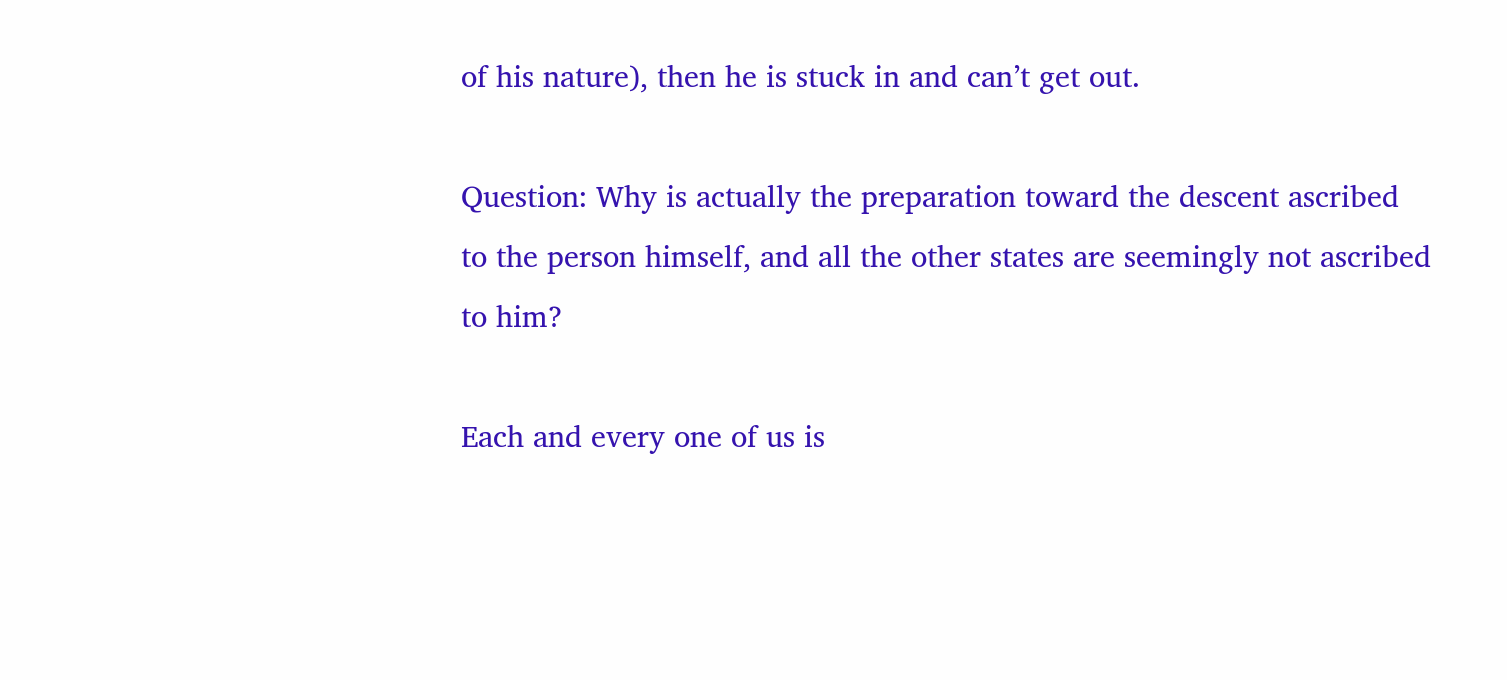of his nature), then he is stuck in and can’t get out.

Question: Why is actually the preparation toward the descent ascribed to the person himself, and all the other states are seemingly not ascribed to him?

Each and every one of us is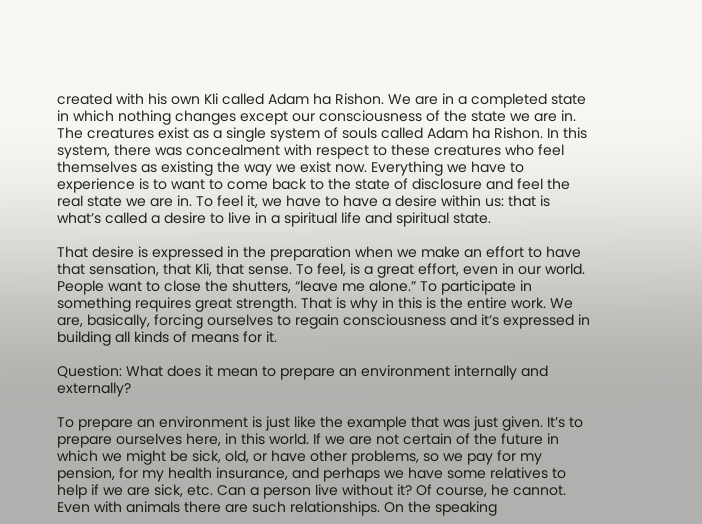created with his own Kli called Adam ha Rishon. We are in a completed state in which nothing changes except our consciousness of the state we are in. The creatures exist as a single system of souls called Adam ha Rishon. In this system, there was concealment with respect to these creatures who feel themselves as existing the way we exist now. Everything we have to experience is to want to come back to the state of disclosure and feel the real state we are in. To feel it, we have to have a desire within us: that is what’s called a desire to live in a spiritual life and spiritual state.

That desire is expressed in the preparation when we make an effort to have that sensation, that Kli, that sense. To feel, is a great effort, even in our world. People want to close the shutters, “leave me alone.” To participate in something requires great strength. That is why in this is the entire work. We are, basically, forcing ourselves to regain consciousness and it’s expressed in building all kinds of means for it.

Question: What does it mean to prepare an environment internally and externally?

To prepare an environment is just like the example that was just given. It’s to prepare ourselves here, in this world. If we are not certain of the future in which we might be sick, old, or have other problems, so we pay for my pension, for my health insurance, and perhaps we have some relatives to help if we are sick, etc. Can a person live without it? Of course, he cannot. Even with animals there are such relationships. On the speaking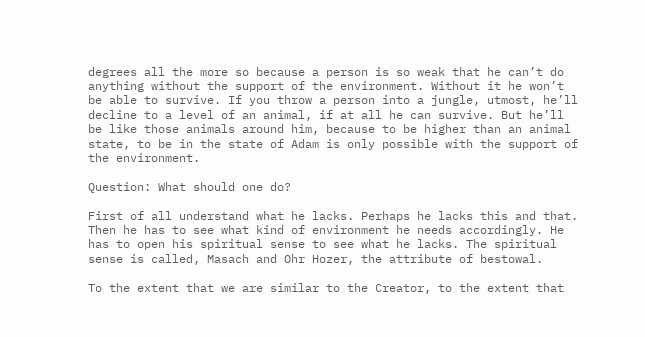degrees all the more so because a person is so weak that he can’t do anything without the support of the environment. Without it he won’t be able to survive. If you throw a person into a jungle, utmost, he’ll decline to a level of an animal, if at all he can survive. But he’ll be like those animals around him, because to be higher than an animal state, to be in the state of Adam is only possible with the support of the environment.

Question: What should one do?

First of all understand what he lacks. Perhaps he lacks this and that. Then he has to see what kind of environment he needs accordingly. He has to open his spiritual sense to see what he lacks. The spiritual sense is called, Masach and Ohr Hozer, the attribute of bestowal.

To the extent that we are similar to the Creator, to the extent that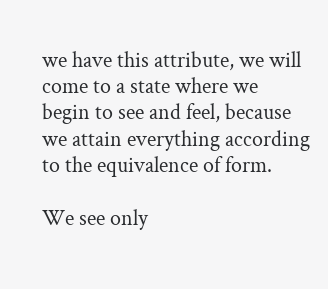we have this attribute, we will come to a state where we begin to see and feel, because we attain everything according to the equivalence of form.

We see only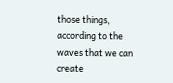those things, according to the waves that we can create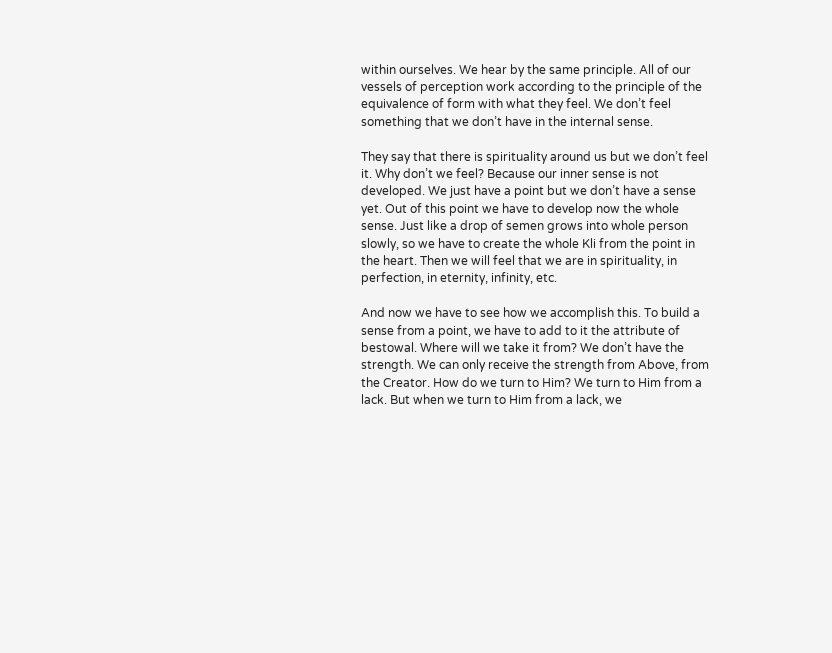within ourselves. We hear by the same principle. All of our vessels of perception work according to the principle of the equivalence of form with what they feel. We don’t feel something that we don’t have in the internal sense.

They say that there is spirituality around us but we don’t feel it. Why don’t we feel? Because our inner sense is not developed. We just have a point but we don’t have a sense yet. Out of this point we have to develop now the whole sense. Just like a drop of semen grows into whole person slowly, so we have to create the whole Kli from the point in the heart. Then we will feel that we are in spirituality, in perfection, in eternity, infinity, etc.

And now we have to see how we accomplish this. To build a sense from a point, we have to add to it the attribute of bestowal. Where will we take it from? We don’t have the strength. We can only receive the strength from Above, from the Creator. How do we turn to Him? We turn to Him from a lack. But when we turn to Him from a lack, we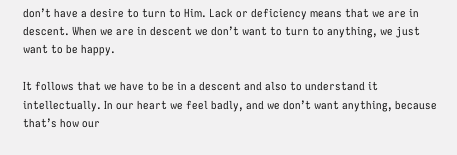don’t have a desire to turn to Him. Lack or deficiency means that we are in descent. When we are in descent we don’t want to turn to anything, we just want to be happy.

It follows that we have to be in a descent and also to understand it intellectually. In our heart we feel badly, and we don’t want anything, because that’s how our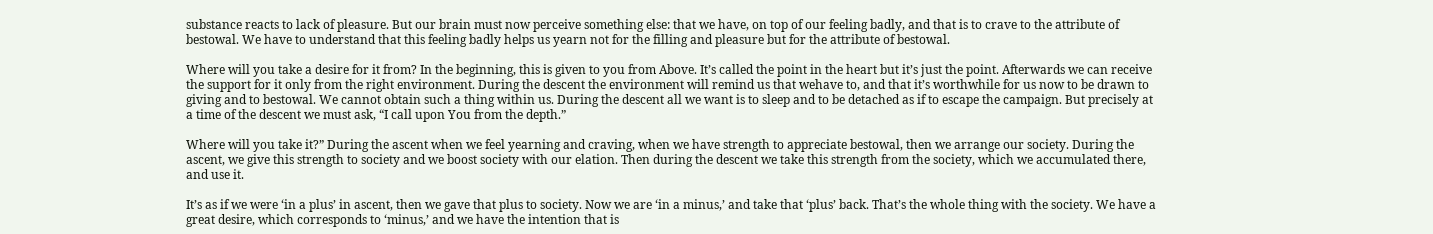substance reacts to lack of pleasure. But our brain must now perceive something else: that we have, on top of our feeling badly, and that is to crave to the attribute of bestowal. We have to understand that this feeling badly helps us yearn not for the filling and pleasure but for the attribute of bestowal.

Where will you take a desire for it from? In the beginning, this is given to you from Above. It’s called the point in the heart but it’s just the point. Afterwards we can receive the support for it only from the right environment. During the descent the environment will remind us that wehave to, and that it’s worthwhile for us now to be drawn to giving and to bestowal. We cannot obtain such a thing within us. During the descent all we want is to sleep and to be detached as if to escape the campaign. But precisely at a time of the descent we must ask, “I call upon You from the depth.”

Where will you take it?” During the ascent when we feel yearning and craving, when we have strength to appreciate bestowal, then we arrange our society. During the ascent, we give this strength to society and we boost society with our elation. Then during the descent we take this strength from the society, which we accumulated there, and use it.

It’s as if we were ‘in a plus’ in ascent, then we gave that plus to society. Now we are ‘in a minus,’ and take that ‘plus’ back. That’s the whole thing with the society. We have a great desire, which corresponds to ‘minus,’ and we have the intention that is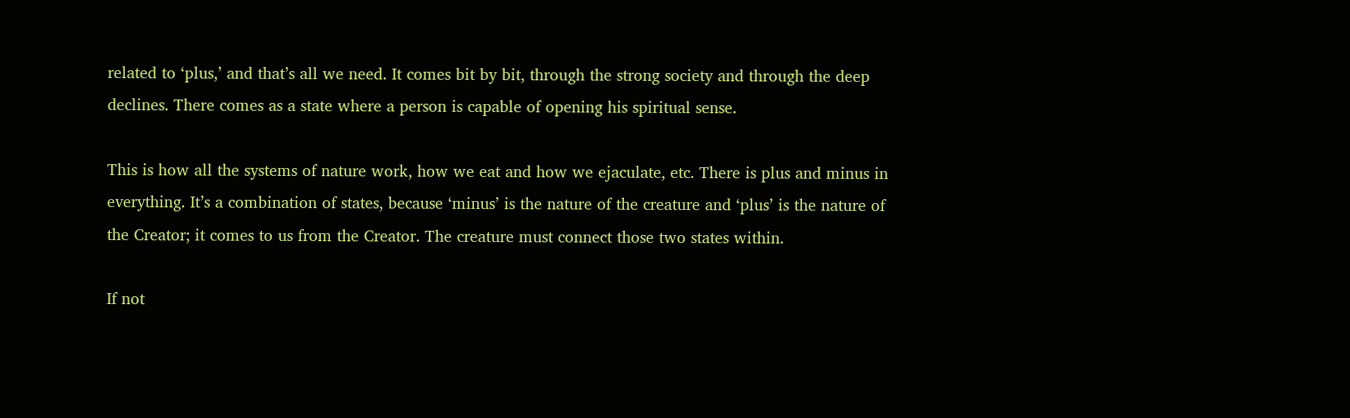related to ‘plus,’ and that’s all we need. It comes bit by bit, through the strong society and through the deep declines. There comes as a state where a person is capable of opening his spiritual sense.

This is how all the systems of nature work, how we eat and how we ejaculate, etc. There is plus and minus in everything. It’s a combination of states, because ‘minus’ is the nature of the creature and ‘plus’ is the nature of the Creator; it comes to us from the Creator. The creature must connect those two states within.

If not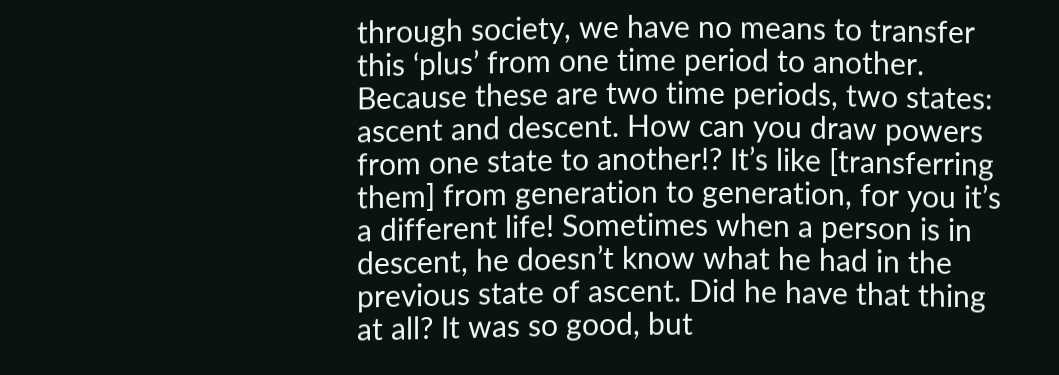through society, we have no means to transfer this ‘plus’ from one time period to another. Because these are two time periods, two states: ascent and descent. How can you draw powers from one state to another!? It’s like [transferring them] from generation to generation, for you it’s a different life! Sometimes when a person is in descent, he doesn’t know what he had in the previous state of ascent. Did he have that thing at all? It was so good, but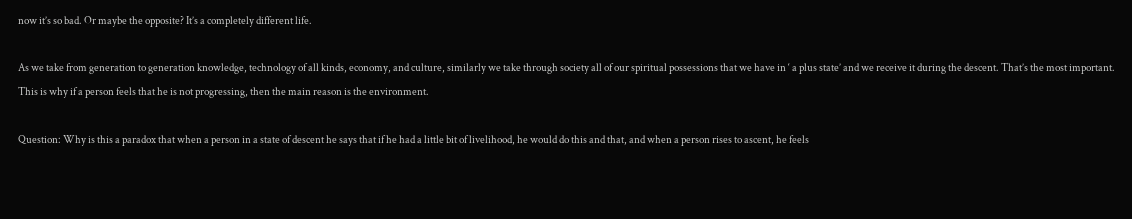now it’s so bad. Or maybe the opposite? It’s a completely different life.

As we take from generation to generation knowledge, technology of all kinds, economy, and culture, similarly we take through society all of our spiritual possessions that we have in ‘ a plus state’ and we receive it during the descent. That’s the most important. This is why if a person feels that he is not progressing, then the main reason is the environment.

Question: Why is this a paradox that when a person in a state of descent he says that if he had a little bit of livelihood, he would do this and that, and when a person rises to ascent, he feels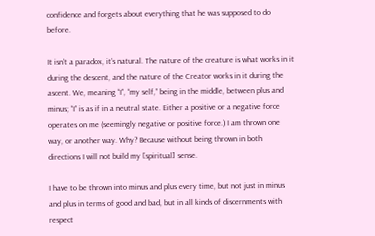confidence and forgets about everything that he was supposed to do before.

It isn’t a paradox, it’s natural. The nature of the creature is what works in it during the descent, and the nature of the Creator works in it during the ascent. We, meaning “I”, “my self,” being in the middle, between plus and minus; “I” is as if in a neutral state. Either a positive or a negative force operates on me (seemingly negative or positive force.) I am thrown one way, or another way. Why? Because without being thrown in both directions I will not build my [spiritual] sense.

I have to be thrown into minus and plus every time, but not just in minus and plus in terms of good and bad, but in all kinds of discernments with respect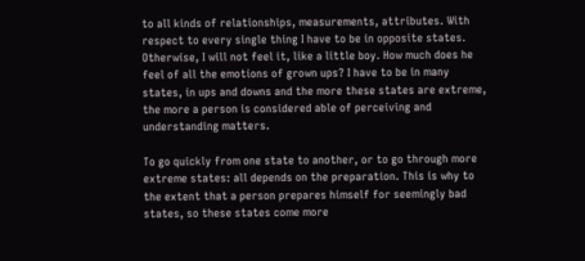to all kinds of relationships, measurements, attributes. With respect to every single thing I have to be in opposite states. Otherwise, I will not feel it, like a little boy. How much does he feel of all the emotions of grown ups? I have to be in many states, in ups and downs and the more these states are extreme, the more a person is considered able of perceiving and understanding matters.

To go quickly from one state to another, or to go through more extreme states: all depends on the preparation. This is why to the extent that a person prepares himself for seemingly bad states, so these states come more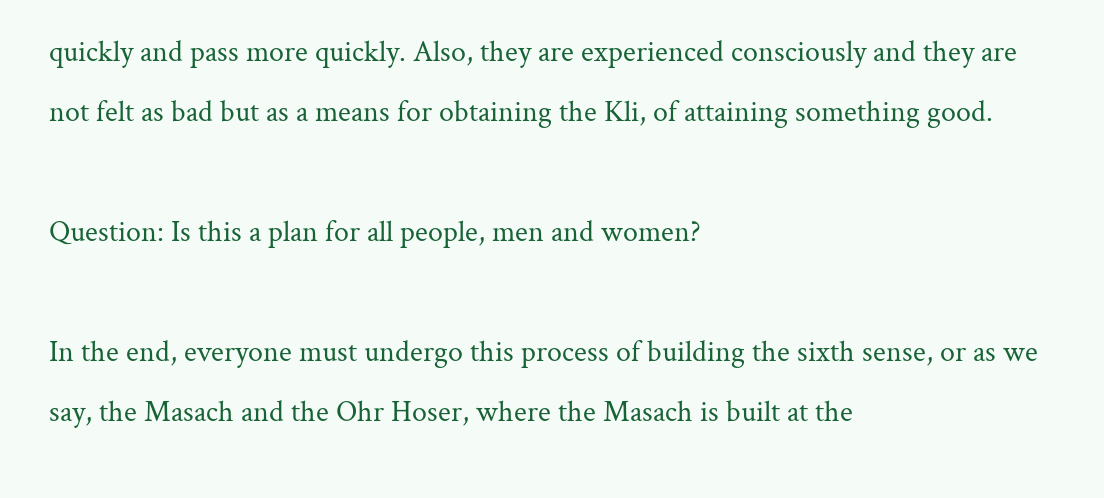quickly and pass more quickly. Also, they are experienced consciously and they are not felt as bad but as a means for obtaining the Kli, of attaining something good.

Question: Is this a plan for all people, men and women?

In the end, everyone must undergo this process of building the sixth sense, or as we say, the Masach and the Ohr Hoser, where the Masach is built at the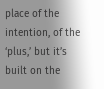place of the intention, of the ‘plus,’ but it’s built on the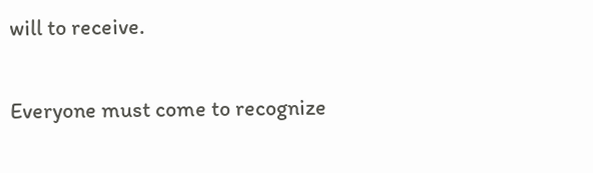will to receive.

Everyone must come to recognize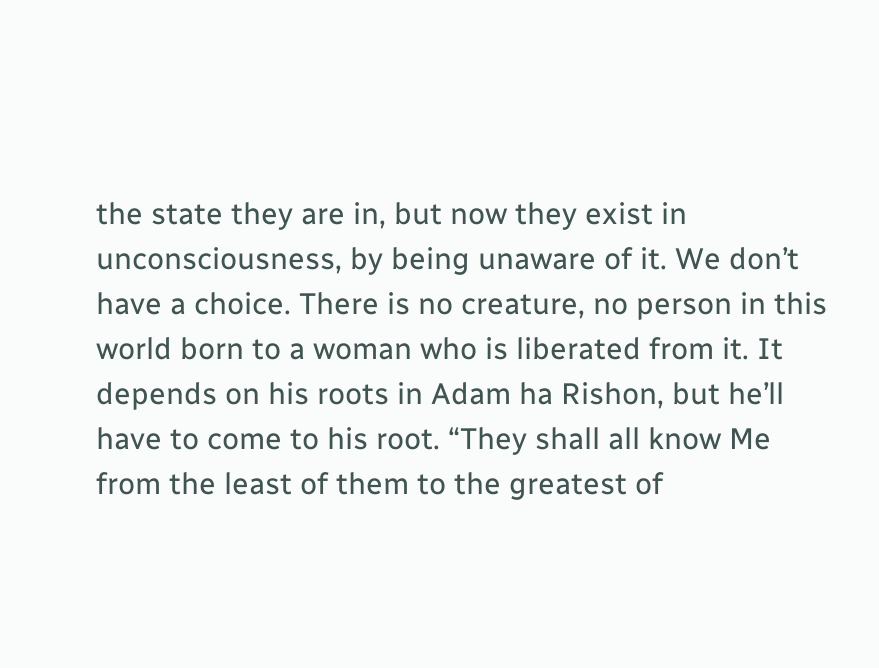the state they are in, but now they exist in unconsciousness, by being unaware of it. We don’t have a choice. There is no creature, no person in this world born to a woman who is liberated from it. It depends on his roots in Adam ha Rishon, but he’ll have to come to his root. “They shall all know Me from the least of them to the greatest of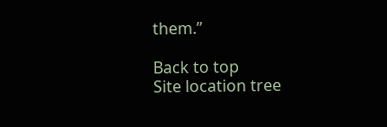them.”

Back to top
Site location tree